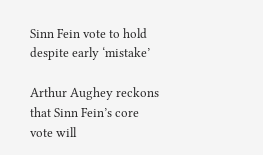Sinn Fein vote to hold despite early ‘mistake’

Arthur Aughey reckons that Sinn Fein’s core vote will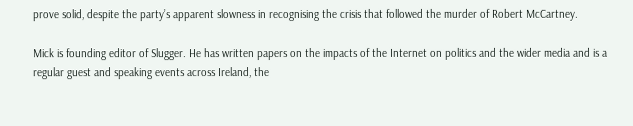prove solid, despite the party’s apparent slowness in recognising the crisis that followed the murder of Robert McCartney.

Mick is founding editor of Slugger. He has written papers on the impacts of the Internet on politics and the wider media and is a regular guest and speaking events across Ireland, the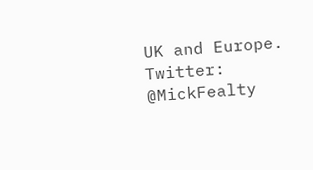UK and Europe. Twitter: @MickFealty